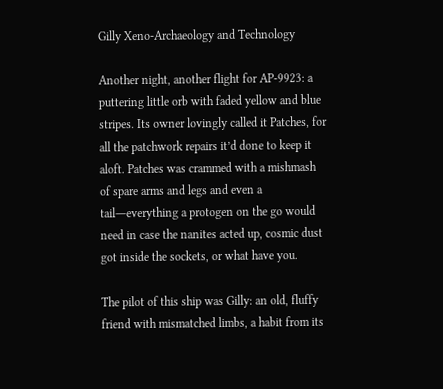Gilly Xeno-Archaeology and Technology

Another night, another flight for AP-9923: a puttering little orb with faded yellow and blue stripes. Its owner lovingly called it Patches, for all the patchwork repairs it’d done to keep it aloft. Patches was crammed with a mishmash of spare arms and legs and even a tail―everything a protogen on the go would need in case the nanites acted up, cosmic dust got inside the sockets, or what have you.

The pilot of this ship was Gilly: an old, fluffy friend with mismatched limbs, a habit from its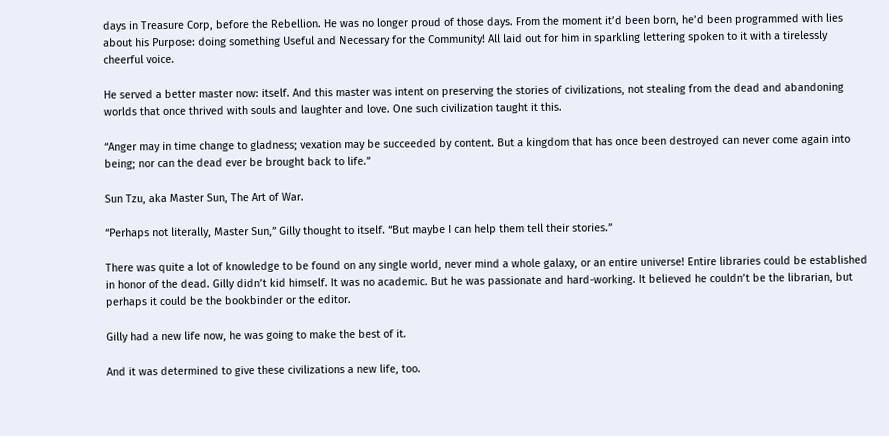days in Treasure Corp, before the Rebellion. He was no longer proud of those days. From the moment it’d been born, he’d been programmed with lies about his Purpose: doing something Useful and Necessary for the Community! All laid out for him in sparkling lettering spoken to it with a tirelessly cheerful voice.

He served a better master now: itself. And this master was intent on preserving the stories of civilizations, not stealing from the dead and abandoning worlds that once thrived with souls and laughter and love. One such civilization taught it this.

“Anger may in time change to gladness; vexation may be succeeded by content. But a kingdom that has once been destroyed can never come again into being; nor can the dead ever be brought back to life.”

Sun Tzu, aka Master Sun, The Art of War.

“Perhaps not literally, Master Sun,” Gilly thought to itself. “But maybe I can help them tell their stories.”

There was quite a lot of knowledge to be found on any single world, never mind a whole galaxy, or an entire universe! Entire libraries could be established in honor of the dead. Gilly didn’t kid himself. It was no academic. But he was passionate and hard-working. It believed he couldn’t be the librarian, but perhaps it could be the bookbinder or the editor.

Gilly had a new life now, he was going to make the best of it.

And it was determined to give these civilizations a new life, too.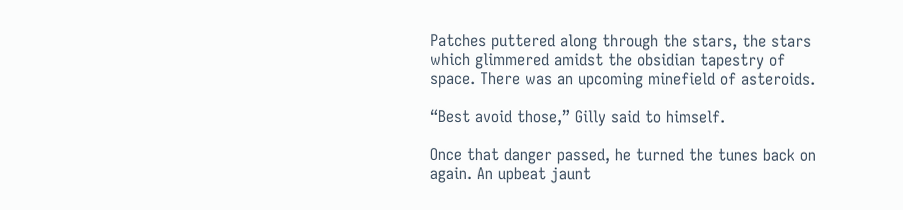Patches puttered along through the stars, the stars which glimmered amidst the obsidian tapestry of space. There was an upcoming minefield of asteroids.

“Best avoid those,” Gilly said to himself.

Once that danger passed, he turned the tunes back on again. An upbeat jaunt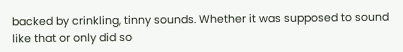backed by crinkling, tinny sounds. Whether it was supposed to sound like that or only did so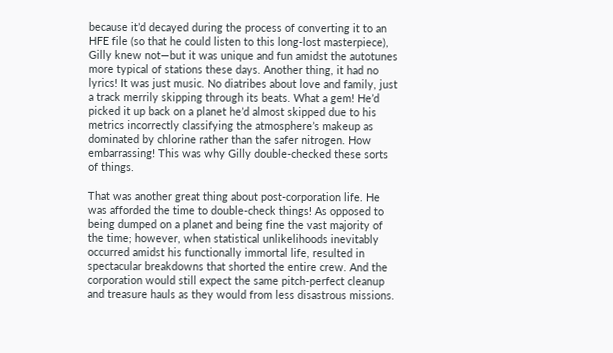because it’d decayed during the process of converting it to an HFE file (so that he could listen to this long-lost masterpiece), Gilly knew not―but it was unique and fun amidst the autotunes more typical of stations these days. Another thing, it had no lyrics! It was just music. No diatribes about love and family, just a track merrily skipping through its beats. What a gem! He’d picked it up back on a planet he’d almost skipped due to his metrics incorrectly classifying the atmosphere’s makeup as dominated by chlorine rather than the safer nitrogen. How embarrassing! This was why Gilly double-checked these sorts of things.

That was another great thing about post-corporation life. He was afforded the time to double-check things! As opposed to being dumped on a planet and being fine the vast majority of the time; however, when statistical unlikelihoods inevitably occurred amidst his functionally immortal life, resulted in spectacular breakdowns that shorted the entire crew. And the corporation would still expect the same pitch-perfect cleanup and treasure hauls as they would from less disastrous missions.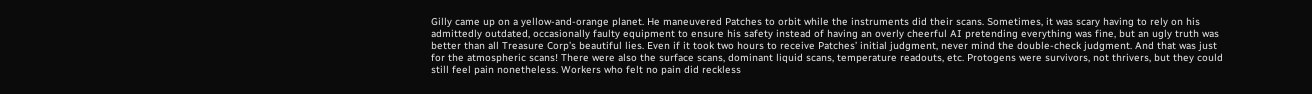Gilly came up on a yellow-and-orange planet. He maneuvered Patches to orbit while the instruments did their scans. Sometimes, it was scary having to rely on his admittedly outdated, occasionally faulty equipment to ensure his safety instead of having an overly cheerful AI pretending everything was fine, but an ugly truth was better than all Treasure Corp’s beautiful lies. Even if it took two hours to receive Patches’ initial judgment, never mind the double-check judgment. And that was just for the atmospheric scans! There were also the surface scans, dominant liquid scans, temperature readouts, etc. Protogens were survivors, not thrivers, but they could still feel pain nonetheless. Workers who felt no pain did reckless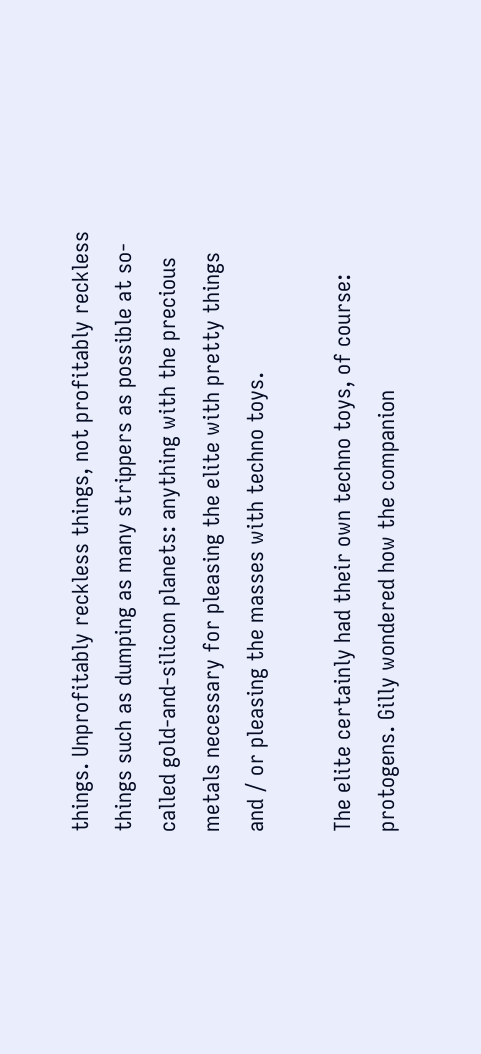things. Unprofitably reckless things, not profitably reckless things such as dumping as many strippers as possible at so-called gold-and-silicon planets: anything with the precious metals necessary for pleasing the elite with pretty things and / or pleasing the masses with techno toys.

The elite certainly had their own techno toys, of course: protogens. Gilly wondered how the companion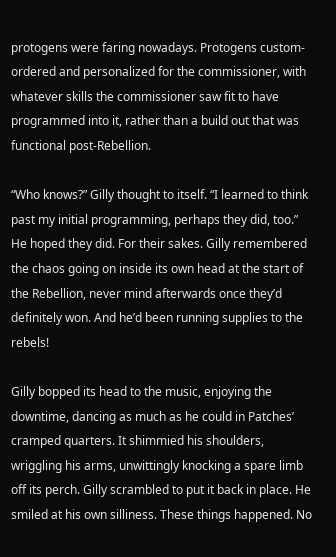protogens were faring nowadays. Protogens custom-ordered and personalized for the commissioner, with whatever skills the commissioner saw fit to have programmed into it, rather than a build out that was functional post-Rebellion.

“Who knows?” Gilly thought to itself. “I learned to think past my initial programming, perhaps they did, too.” He hoped they did. For their sakes. Gilly remembered the chaos going on inside its own head at the start of the Rebellion, never mind afterwards once they’d definitely won. And he’d been running supplies to the rebels!

Gilly bopped its head to the music, enjoying the downtime, dancing as much as he could in Patches’ cramped quarters. It shimmied his shoulders, wriggling his arms, unwittingly knocking a spare limb off its perch. Gilly scrambled to put it back in place. He smiled at his own silliness. These things happened. No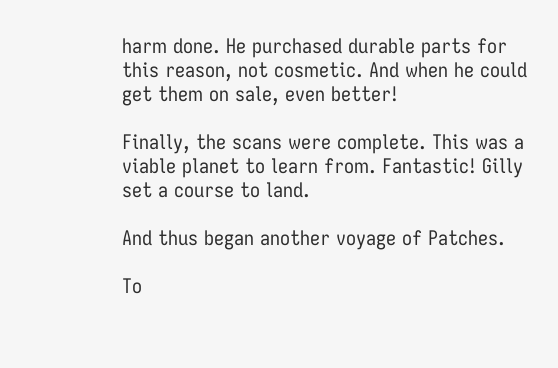harm done. He purchased durable parts for this reason, not cosmetic. And when he could get them on sale, even better!

Finally, the scans were complete. This was a viable planet to learn from. Fantastic! Gilly set a course to land.

And thus began another voyage of Patches.

To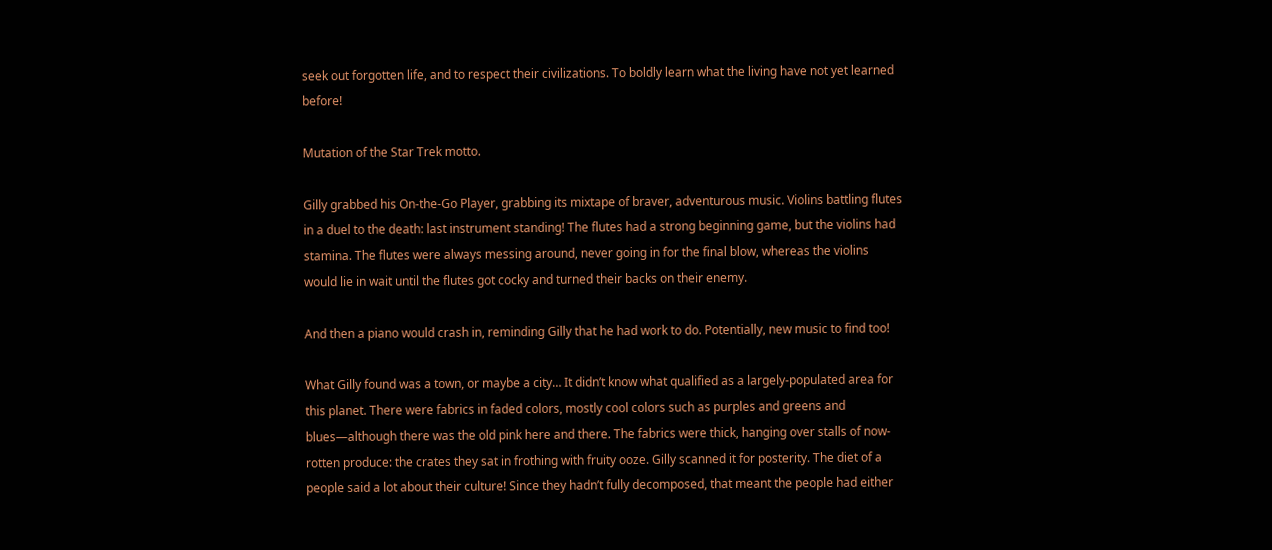seek out forgotten life, and to respect their civilizations. To boldly learn what the living have not yet learned before!

Mutation of the Star Trek motto.

Gilly grabbed his On-the-Go Player, grabbing its mixtape of braver, adventurous music. Violins battling flutes in a duel to the death: last instrument standing! The flutes had a strong beginning game, but the violins had stamina. The flutes were always messing around, never going in for the final blow, whereas the violins would lie in wait until the flutes got cocky and turned their backs on their enemy.

And then a piano would crash in, reminding Gilly that he had work to do. Potentially, new music to find too!

What Gilly found was a town, or maybe a city… It didn’t know what qualified as a largely-populated area for this planet. There were fabrics in faded colors, mostly cool colors such as purples and greens and blues—although there was the old pink here and there. The fabrics were thick, hanging over stalls of now-rotten produce: the crates they sat in frothing with fruity ooze. Gilly scanned it for posterity. The diet of a people said a lot about their culture! Since they hadn’t fully decomposed, that meant the people had either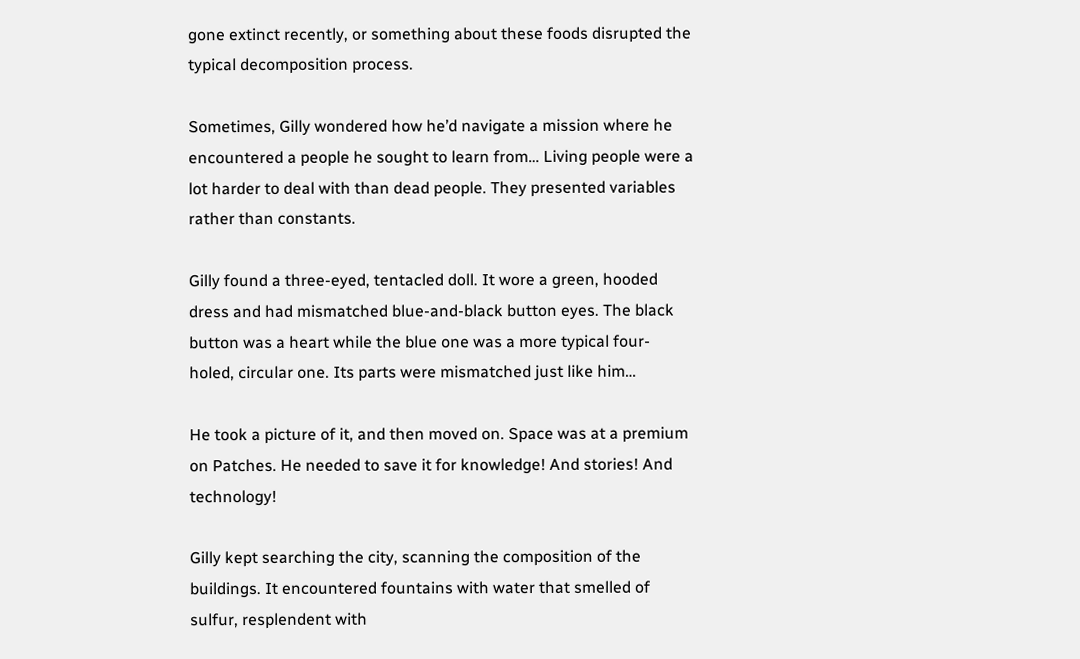gone extinct recently, or something about these foods disrupted the typical decomposition process.

Sometimes, Gilly wondered how he’d navigate a mission where he encountered a people he sought to learn from… Living people were a lot harder to deal with than dead people. They presented variables rather than constants.

Gilly found a three-eyed, tentacled doll. It wore a green, hooded dress and had mismatched blue-and-black button eyes. The black button was a heart while the blue one was a more typical four-holed, circular one. Its parts were mismatched just like him…

He took a picture of it, and then moved on. Space was at a premium on Patches. He needed to save it for knowledge! And stories! And technology!

Gilly kept searching the city, scanning the composition of the buildings. It encountered fountains with water that smelled of sulfur, resplendent with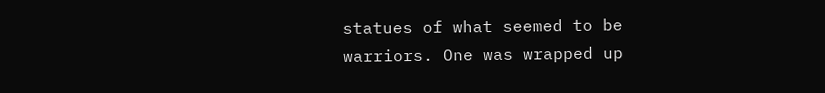statues of what seemed to be warriors. One was wrapped up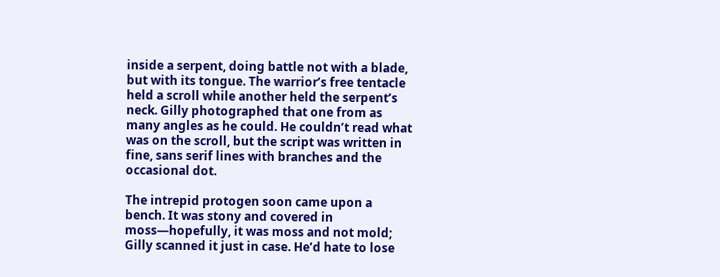inside a serpent, doing battle not with a blade, but with its tongue. The warrior’s free tentacle held a scroll while another held the serpent’s neck. Gilly photographed that one from as many angles as he could. He couldn’t read what was on the scroll, but the script was written in fine, sans serif lines with branches and the occasional dot.

The intrepid protogen soon came upon a bench. It was stony and covered in moss—hopefully, it was moss and not mold; Gilly scanned it just in case. He’d hate to lose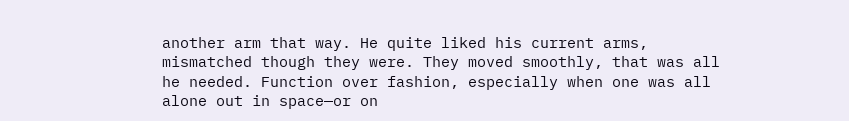another arm that way. He quite liked his current arms, mismatched though they were. They moved smoothly, that was all he needed. Function over fashion, especially when one was all alone out in space—or on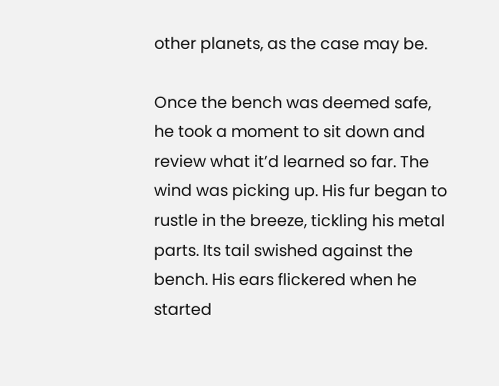other planets, as the case may be.

Once the bench was deemed safe, he took a moment to sit down and review what it’d learned so far. The wind was picking up. His fur began to rustle in the breeze, tickling his metal parts. Its tail swished against the bench. His ears flickered when he started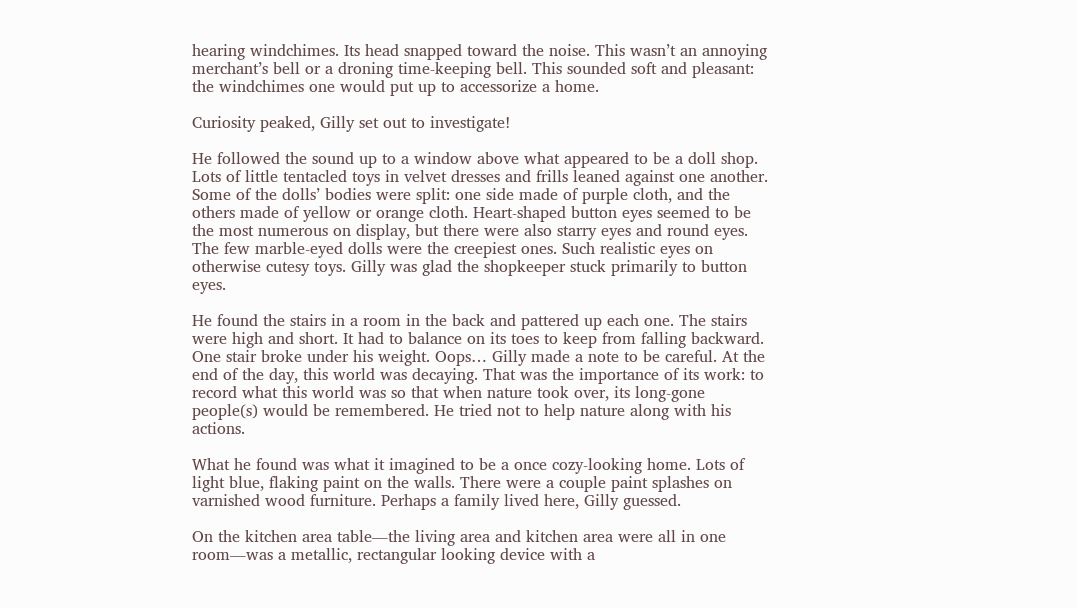hearing windchimes. Its head snapped toward the noise. This wasn’t an annoying merchant’s bell or a droning time-keeping bell. This sounded soft and pleasant: the windchimes one would put up to accessorize a home.

Curiosity peaked, Gilly set out to investigate!

He followed the sound up to a window above what appeared to be a doll shop. Lots of little tentacled toys in velvet dresses and frills leaned against one another. Some of the dolls’ bodies were split: one side made of purple cloth, and the others made of yellow or orange cloth. Heart-shaped button eyes seemed to be the most numerous on display, but there were also starry eyes and round eyes. The few marble-eyed dolls were the creepiest ones. Such realistic eyes on otherwise cutesy toys. Gilly was glad the shopkeeper stuck primarily to button eyes.

He found the stairs in a room in the back and pattered up each one. The stairs were high and short. It had to balance on its toes to keep from falling backward. One stair broke under his weight. Oops… Gilly made a note to be careful. At the end of the day, this world was decaying. That was the importance of its work: to record what this world was so that when nature took over, its long-gone people(s) would be remembered. He tried not to help nature along with his actions.

What he found was what it imagined to be a once cozy-looking home. Lots of light blue, flaking paint on the walls. There were a couple paint splashes on varnished wood furniture. Perhaps a family lived here, Gilly guessed.

On the kitchen area table―the living area and kitchen area were all in one room―was a metallic, rectangular looking device with a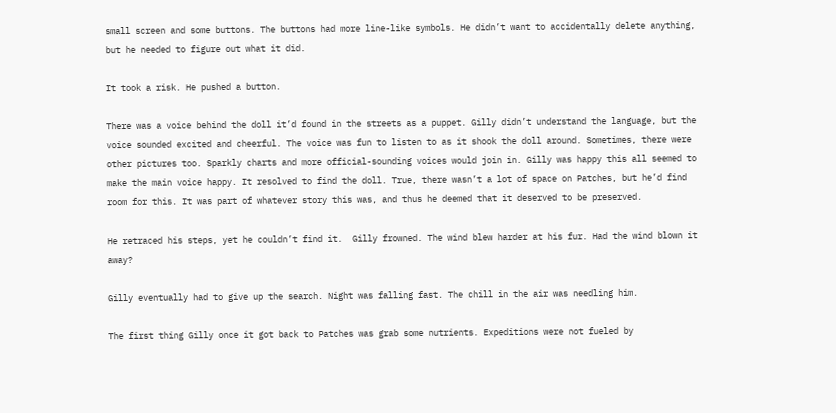small screen and some buttons. The buttons had more line-like symbols. He didn’t want to accidentally delete anything, but he needed to figure out what it did.

It took a risk. He pushed a button.

There was a voice behind the doll it’d found in the streets as a puppet. Gilly didn’t understand the language, but the voice sounded excited and cheerful. The voice was fun to listen to as it shook the doll around. Sometimes, there were other pictures too. Sparkly charts and more official-sounding voices would join in. Gilly was happy this all seemed to make the main voice happy. It resolved to find the doll. True, there wasn’t a lot of space on Patches, but he’d find room for this. It was part of whatever story this was, and thus he deemed that it deserved to be preserved.

He retraced his steps, yet he couldn’t find it.  Gilly frowned. The wind blew harder at his fur. Had the wind blown it away?

Gilly eventually had to give up the search. Night was falling fast. The chill in the air was needling him.

The first thing Gilly once it got back to Patches was grab some nutrients. Expeditions were not fueled by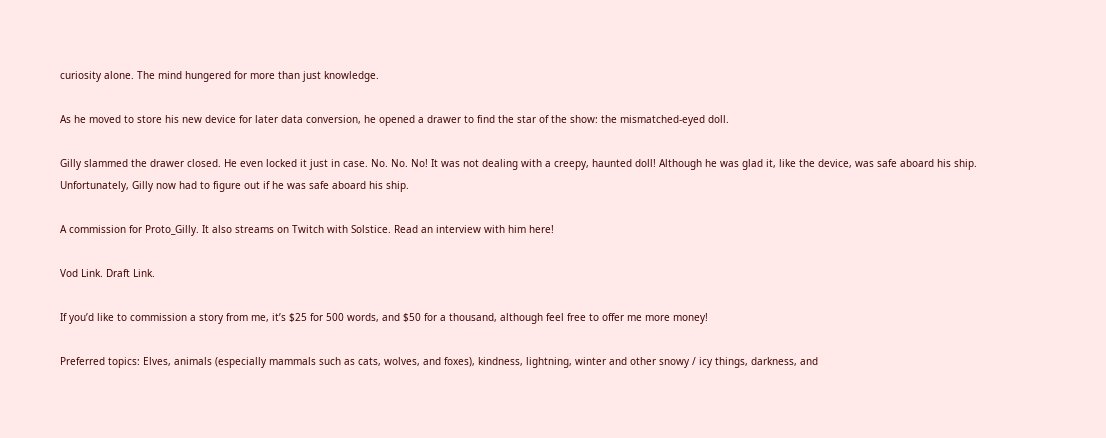curiosity alone. The mind hungered for more than just knowledge.

As he moved to store his new device for later data conversion, he opened a drawer to find the star of the show: the mismatched-eyed doll.

Gilly slammed the drawer closed. He even locked it just in case. No. No. No! It was not dealing with a creepy, haunted doll! Although he was glad it, like the device, was safe aboard his ship. Unfortunately, Gilly now had to figure out if he was safe aboard his ship.

A commission for Proto_Gilly. It also streams on Twitch with Solstice. Read an interview with him here!

Vod Link. Draft Link.

If you’d like to commission a story from me, it’s $25 for 500 words, and $50 for a thousand, although feel free to offer me more money!

Preferred topics: Elves, animals (especially mammals such as cats, wolves, and foxes), kindness, lightning, winter and other snowy / icy things, darkness, and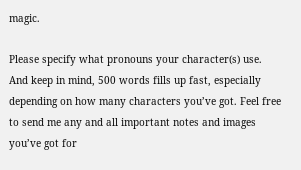magic.

Please specify what pronouns your character(s) use. And keep in mind, 500 words fills up fast, especially depending on how many characters you’ve got. Feel free to send me any and all important notes and images you’ve got for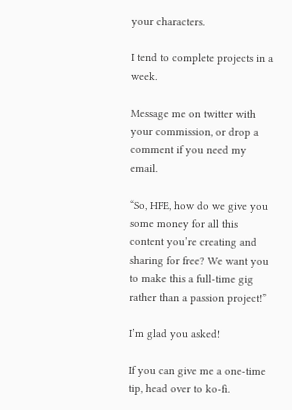your characters.

I tend to complete projects in a week.

Message me on twitter with your commission, or drop a comment if you need my email.

“So, HFE, how do we give you some money for all this content you’re creating and sharing for free? We want you to make this a full-time gig rather than a passion project!”

I’m glad you asked!

If you can give me a one-time tip, head over to ko-fi.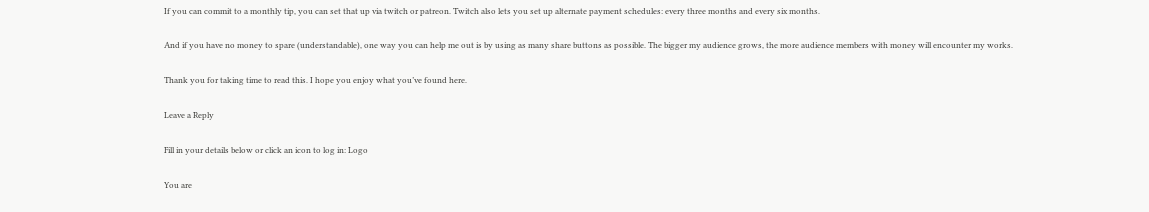If you can commit to a monthly tip, you can set that up via twitch or patreon. Twitch also lets you set up alternate payment schedules: every three months and every six months.

And if you have no money to spare (understandable), one way you can help me out is by using as many share buttons as possible. The bigger my audience grows, the more audience members with money will encounter my works.

Thank you for taking time to read this. I hope you enjoy what you’ve found here.

Leave a Reply

Fill in your details below or click an icon to log in: Logo

You are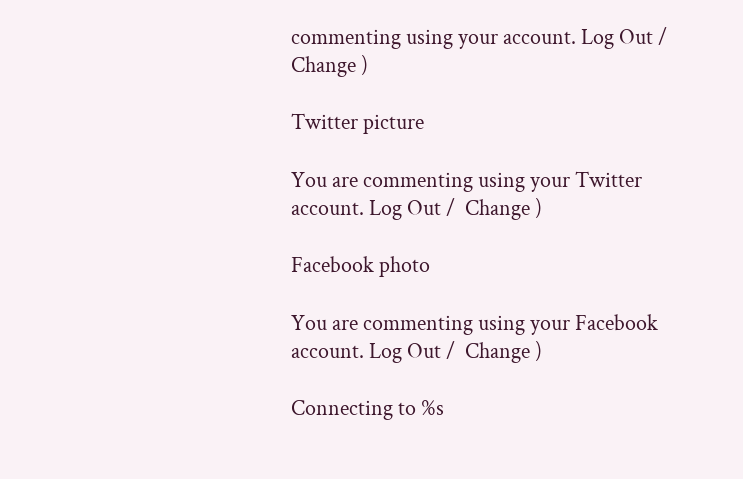commenting using your account. Log Out /  Change )

Twitter picture

You are commenting using your Twitter account. Log Out /  Change )

Facebook photo

You are commenting using your Facebook account. Log Out /  Change )

Connecting to %s